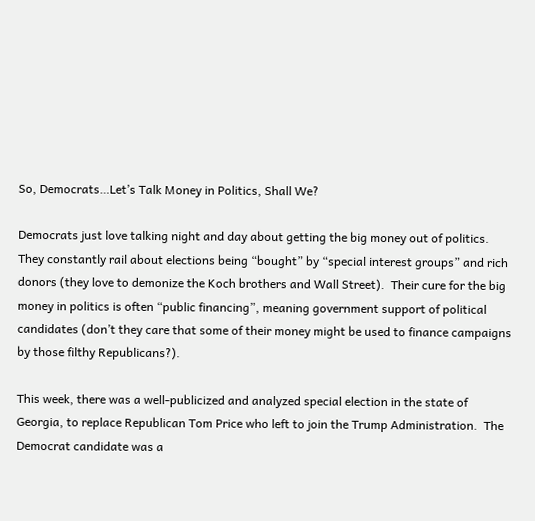So, Democrats…Let’s Talk Money in Politics, Shall We?

Democrats just love talking night and day about getting the big money out of politics.  They constantly rail about elections being “bought” by “special interest groups” and rich donors (they love to demonize the Koch brothers and Wall Street).  Their cure for the big money in politics is often “public financing”, meaning government support of political candidates (don’t they care that some of their money might be used to finance campaigns by those filthy Republicans?).

This week, there was a well-publicized and analyzed special election in the state of Georgia, to replace Republican Tom Price who left to join the Trump Administration.  The Democrat candidate was a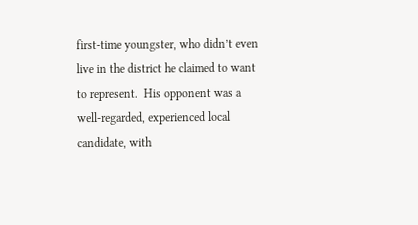first-time youngster, who didn’t even live in the district he claimed to want to represent.  His opponent was a well-regarded, experienced local candidate, with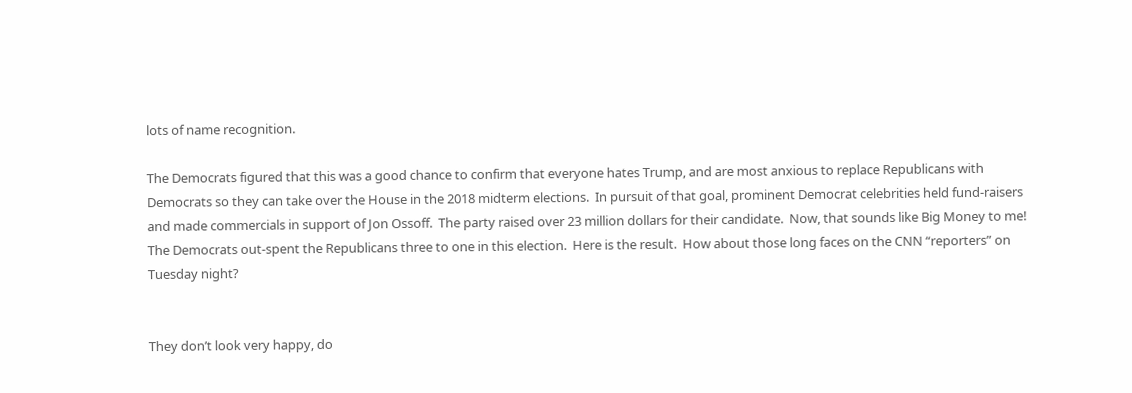lots of name recognition.

The Democrats figured that this was a good chance to confirm that everyone hates Trump, and are most anxious to replace Republicans with Democrats so they can take over the House in the 2018 midterm elections.  In pursuit of that goal, prominent Democrat celebrities held fund-raisers and made commercials in support of Jon Ossoff.  The party raised over 23 million dollars for their candidate.  Now, that sounds like Big Money to me!  The Democrats out-spent the Republicans three to one in this election.  Here is the result.  How about those long faces on the CNN “reporters” on Tuesday night?


They don’t look very happy, do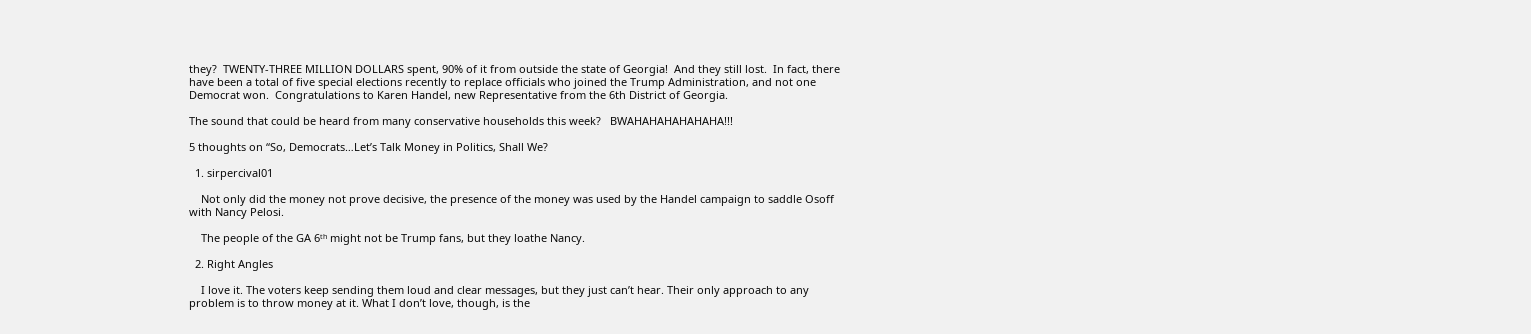they?  TWENTY-THREE MILLION DOLLARS spent, 90% of it from outside the state of Georgia!  And they still lost.  In fact, there have been a total of five special elections recently to replace officials who joined the Trump Administration, and not one Democrat won.  Congratulations to Karen Handel, new Representative from the 6th District of Georgia.

The sound that could be heard from many conservative households this week?   BWAHAHAHAHAHAHA!!!

5 thoughts on “So, Democrats…Let’s Talk Money in Politics, Shall We?

  1. sirpercival01

    Not only did the money not prove decisive, the presence of the money was used by the Handel campaign to saddle Osoff with Nancy Pelosi.

    The people of the GA 6ᵗʰ might not be Trump fans, but they loathe Nancy.

  2. Right Angles

    I love it. The voters keep sending them loud and clear messages, but they just can’t hear. Their only approach to any problem is to throw money at it. What I don’t love, though, is the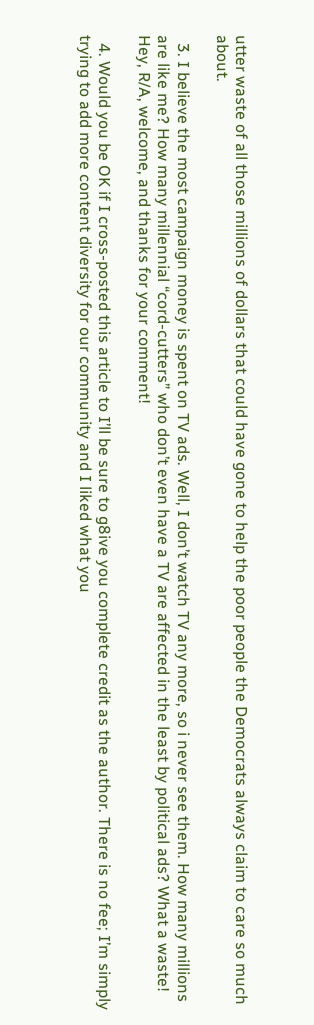utter waste of all those millions of dollars that could have gone to help the poor people the Democrats always claim to care so much about.

  3. I believe the most campaign money is spent on TV ads. Well, I don’t watch TV any more, so i never see them. How many millions are like me? How many millennial “cord-cutters” who don’t even have a TV are affected in the least by political ads? What a waste! Hey, R/A, welcome, and thanks for your comment!

  4. Would you be OK if I cross-posted this article to I’ll be sure to g8ive you complete credit as the author. There is no fee; I’m simply trying to add more content diversity for our community and I liked what you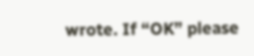wrote. If “OK” please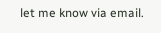let me know via email.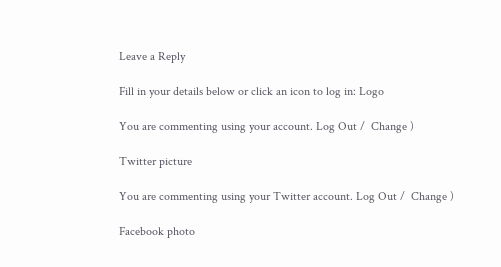Leave a Reply

Fill in your details below or click an icon to log in: Logo

You are commenting using your account. Log Out /  Change )

Twitter picture

You are commenting using your Twitter account. Log Out /  Change )

Facebook photo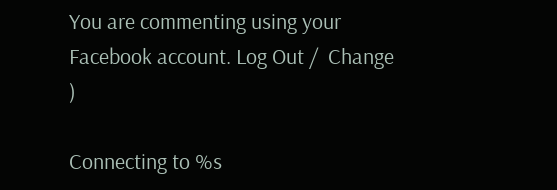You are commenting using your Facebook account. Log Out /  Change )

Connecting to %s